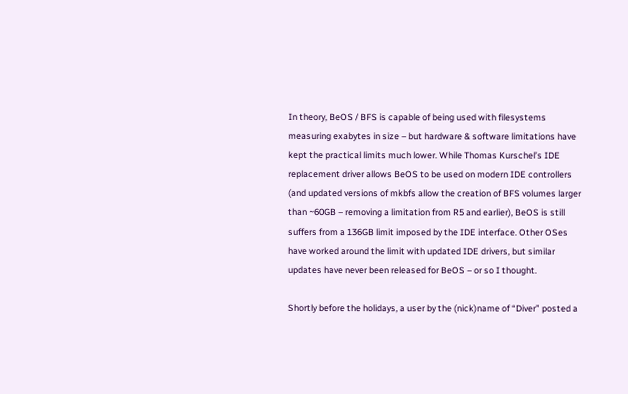In theory, BeOS / BFS is capable of being used with filesystems measuring exabytes in size – but hardware & software limitations have kept the practical limits much lower. While Thomas Kurschel’s IDE replacement driver allows BeOS to be used on modern IDE controllers (and updated versions of mkbfs allow the creation of BFS volumes larger than ~60GB – removing a limitation from R5 and earlier), BeOS is still suffers from a 136GB limit imposed by the IDE interface. Other OSes have worked around the limit with updated IDE drivers, but similar updates have never been released for BeOS – or so I thought.

Shortly before the holidays, a user by the (nick)name of “Diver” posted a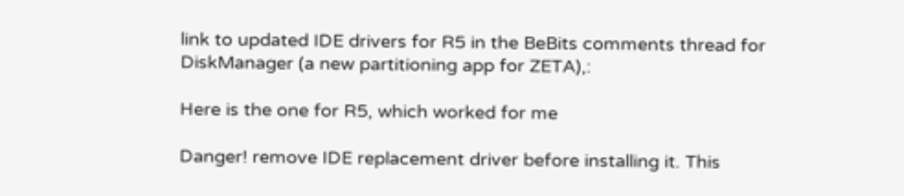link to updated IDE drivers for R5 in the BeBits comments thread for DiskManager (a new partitioning app for ZETA),:

Here is the one for R5, which worked for me

Danger! remove IDE replacement driver before installing it. This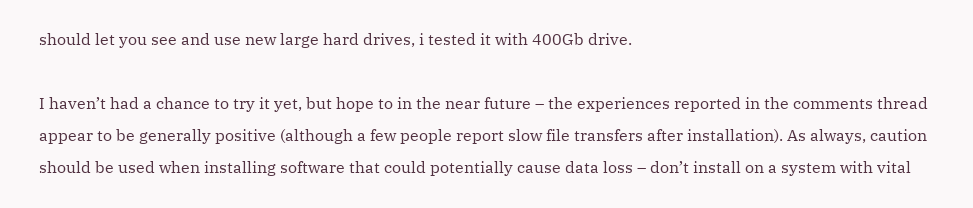should let you see and use new large hard drives, i tested it with 400Gb drive.

I haven’t had a chance to try it yet, but hope to in the near future – the experiences reported in the comments thread appear to be generally positive (although a few people report slow file transfers after installation). As always, caution should be used when installing software that could potentially cause data loss – don’t install on a system with vital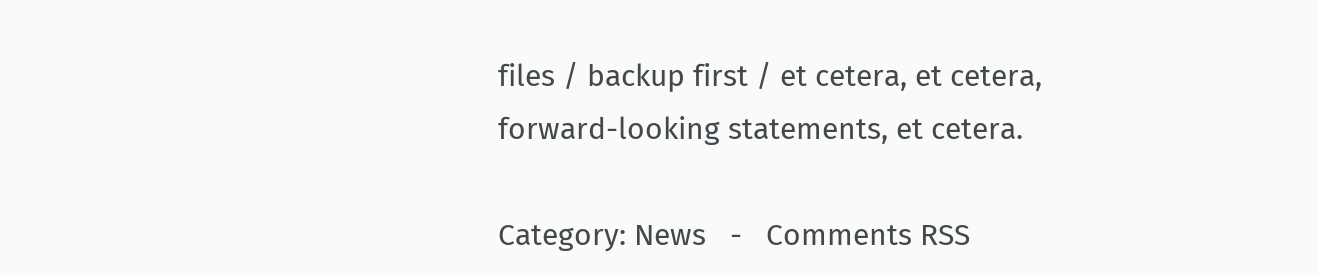files / backup first / et cetera, et cetera, forward-looking statements, et cetera.

Category: News   -   Comments RSS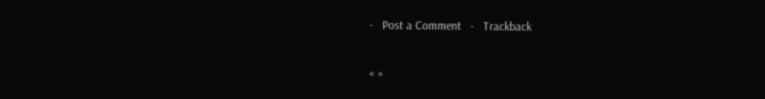-   Post a Comment   -   Trackback

« »